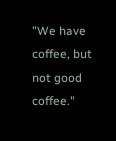"We have coffee, but not good coffee."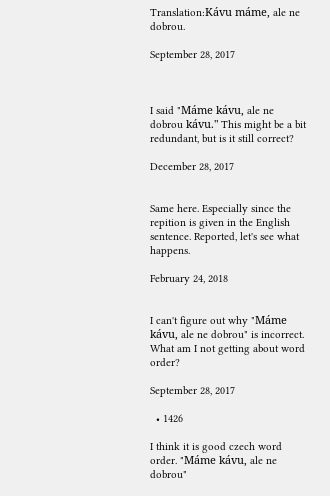Translation:Kávu máme, ale ne dobrou.

September 28, 2017



I said "Máme kávu, ale ne dobrou kávu." This might be a bit redundant, but is it still correct?

December 28, 2017


Same here. Especially since the repition is given in the English sentence. Reported, let's see what happens.

February 24, 2018


I can't figure out why "Máme kávu, ale ne dobrou" is incorrect. What am I not getting about word order?

September 28, 2017

  • 1426

I think it is good czech word order. "Máme kávu, ale ne dobrou"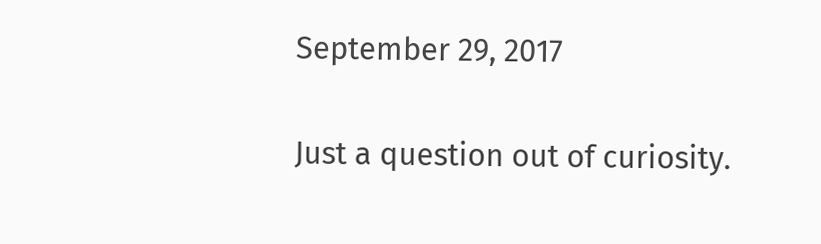September 29, 2017


Just a question out of curiosity.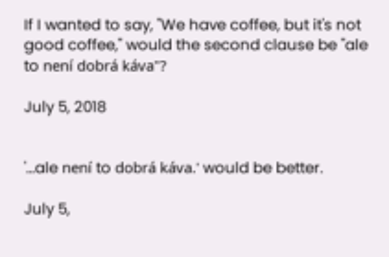If I wanted to say, "We have coffee, but it's not good coffee," would the second clause be "ale to není dobrá káva"?

July 5, 2018


'...ale není to dobrá káva.' would be better.

July 5,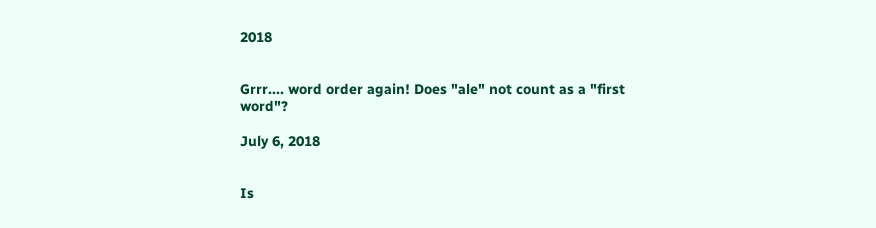2018


Grrr.... word order again! Does "ale" not count as a "first word"?

July 6, 2018


Is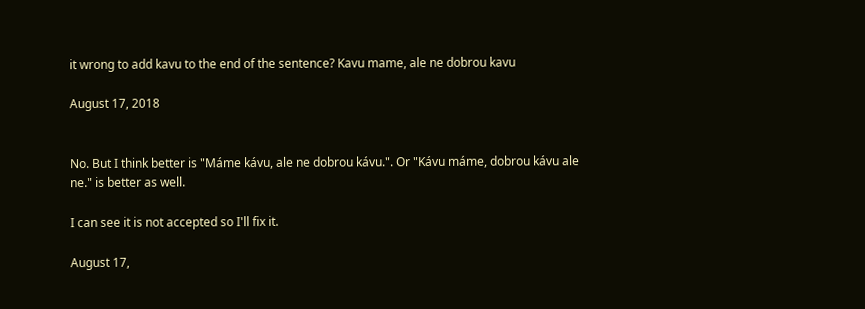it wrong to add kavu to the end of the sentence? Kavu mame, ale ne dobrou kavu

August 17, 2018


No. But I think better is "Máme kávu, ale ne dobrou kávu.". Or "Kávu máme, dobrou kávu ale ne." is better as well.

I can see it is not accepted so I'll fix it.

August 17,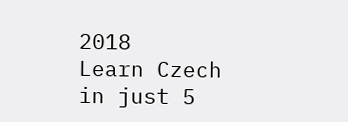2018
Learn Czech in just 5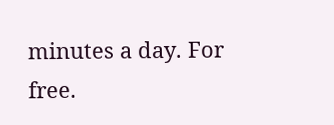minutes a day. For free.